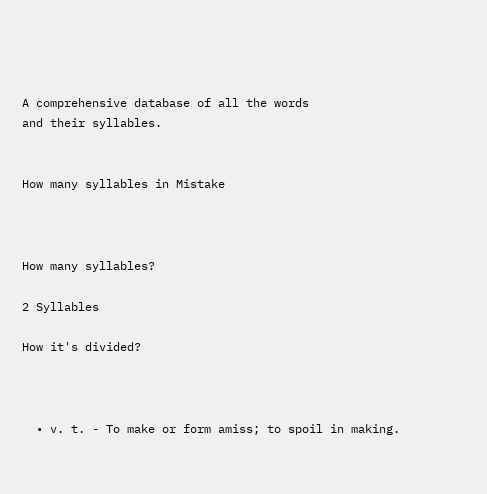A comprehensive database of all the words
and their syllables.


How many syllables in Mistake



How many syllables?

2 Syllables

How it's divided?



  • v. t. - To make or form amiss; to spoil in making.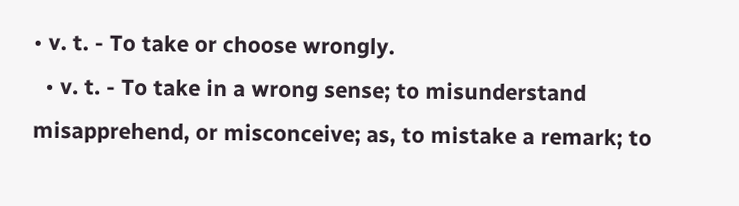• v. t. - To take or choose wrongly.
  • v. t. - To take in a wrong sense; to misunderstand misapprehend, or misconceive; as, to mistake a remark; to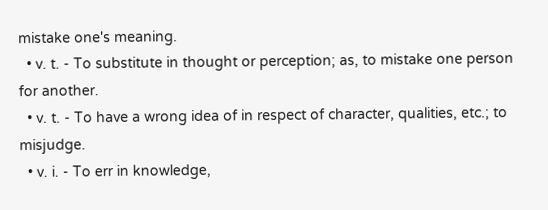mistake one's meaning.
  • v. t. - To substitute in thought or perception; as, to mistake one person for another.
  • v. t. - To have a wrong idea of in respect of character, qualities, etc.; to misjudge.
  • v. i. - To err in knowledge,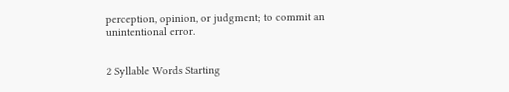perception, opinion, or judgment; to commit an unintentional error.


2 Syllable Words Starting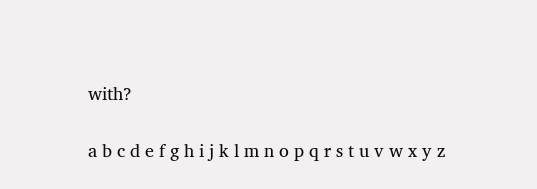with?

a b c d e f g h i j k l m n o p q r s t u v w x y z